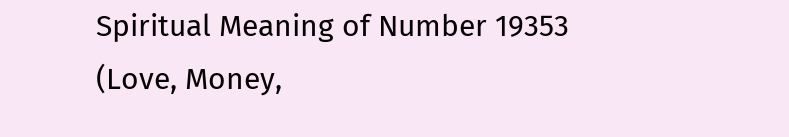Spiritual Meaning of Number 19353 (Love, Money,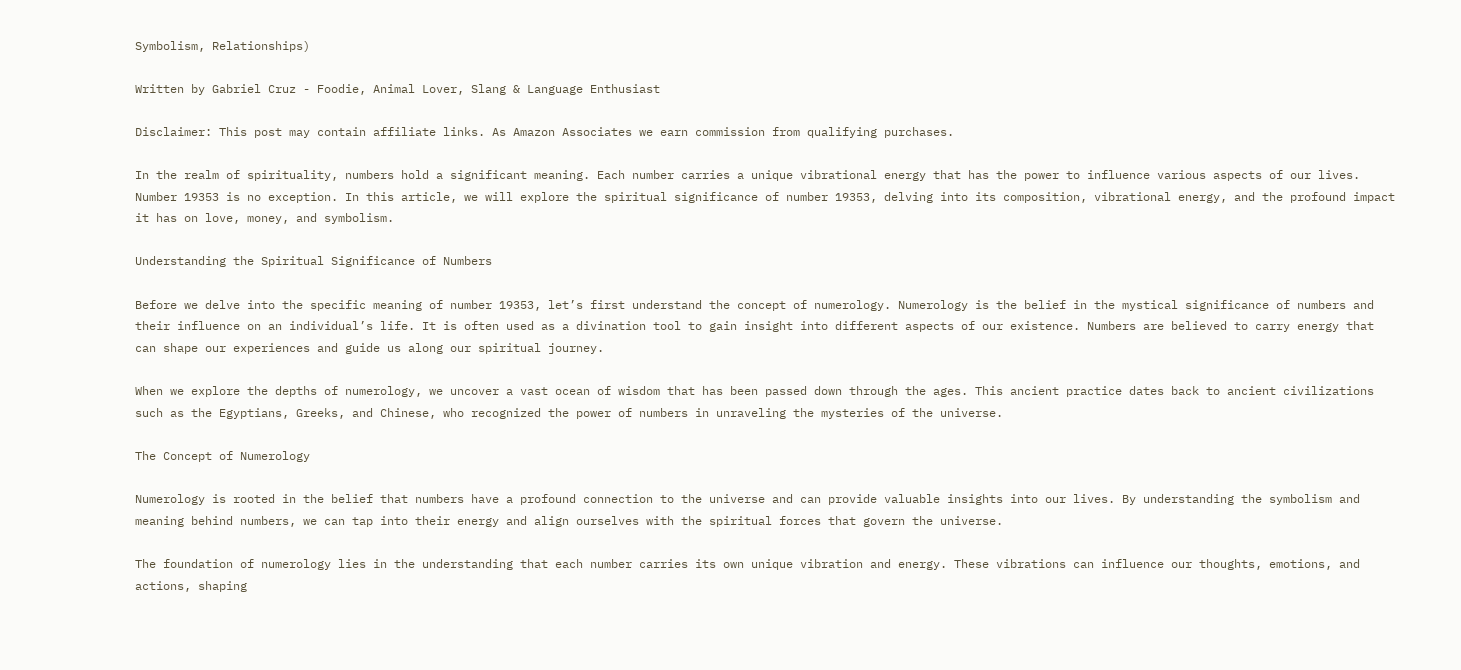Symbolism, Relationships)

Written by Gabriel Cruz - Foodie, Animal Lover, Slang & Language Enthusiast

Disclaimer: This post may contain affiliate links. As Amazon Associates we earn commission from qualifying purchases.

In the realm of spirituality, numbers hold a significant meaning. Each number carries a unique vibrational energy that has the power to influence various aspects of our lives. Number 19353 is no exception. In this article, we will explore the spiritual significance of number 19353, delving into its composition, vibrational energy, and the profound impact it has on love, money, and symbolism.

Understanding the Spiritual Significance of Numbers

Before we delve into the specific meaning of number 19353, let’s first understand the concept of numerology. Numerology is the belief in the mystical significance of numbers and their influence on an individual’s life. It is often used as a divination tool to gain insight into different aspects of our existence. Numbers are believed to carry energy that can shape our experiences and guide us along our spiritual journey.

When we explore the depths of numerology, we uncover a vast ocean of wisdom that has been passed down through the ages. This ancient practice dates back to ancient civilizations such as the Egyptians, Greeks, and Chinese, who recognized the power of numbers in unraveling the mysteries of the universe.

The Concept of Numerology

Numerology is rooted in the belief that numbers have a profound connection to the universe and can provide valuable insights into our lives. By understanding the symbolism and meaning behind numbers, we can tap into their energy and align ourselves with the spiritual forces that govern the universe.

The foundation of numerology lies in the understanding that each number carries its own unique vibration and energy. These vibrations can influence our thoughts, emotions, and actions, shaping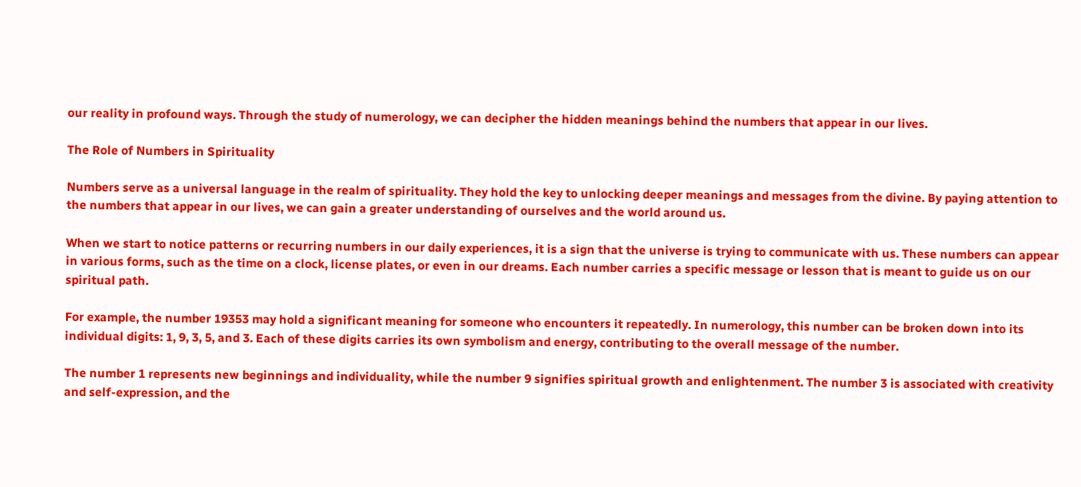our reality in profound ways. Through the study of numerology, we can decipher the hidden meanings behind the numbers that appear in our lives.

The Role of Numbers in Spirituality

Numbers serve as a universal language in the realm of spirituality. They hold the key to unlocking deeper meanings and messages from the divine. By paying attention to the numbers that appear in our lives, we can gain a greater understanding of ourselves and the world around us.

When we start to notice patterns or recurring numbers in our daily experiences, it is a sign that the universe is trying to communicate with us. These numbers can appear in various forms, such as the time on a clock, license plates, or even in our dreams. Each number carries a specific message or lesson that is meant to guide us on our spiritual path.

For example, the number 19353 may hold a significant meaning for someone who encounters it repeatedly. In numerology, this number can be broken down into its individual digits: 1, 9, 3, 5, and 3. Each of these digits carries its own symbolism and energy, contributing to the overall message of the number.

The number 1 represents new beginnings and individuality, while the number 9 signifies spiritual growth and enlightenment. The number 3 is associated with creativity and self-expression, and the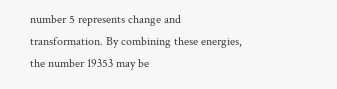number 5 represents change and transformation. By combining these energies, the number 19353 may be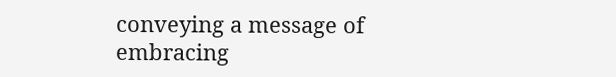conveying a message of embracing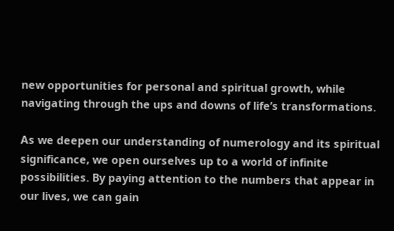new opportunities for personal and spiritual growth, while navigating through the ups and downs of life’s transformations.

As we deepen our understanding of numerology and its spiritual significance, we open ourselves up to a world of infinite possibilities. By paying attention to the numbers that appear in our lives, we can gain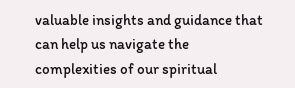valuable insights and guidance that can help us navigate the complexities of our spiritual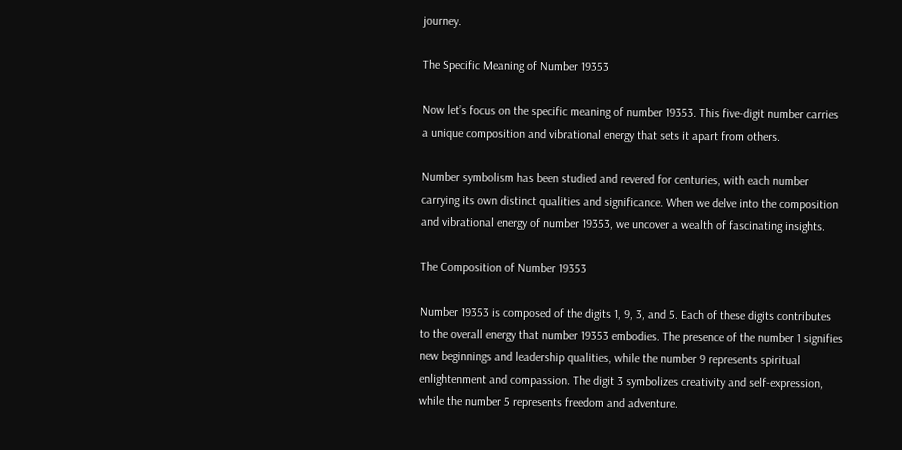journey.

The Specific Meaning of Number 19353

Now let’s focus on the specific meaning of number 19353. This five-digit number carries a unique composition and vibrational energy that sets it apart from others.

Number symbolism has been studied and revered for centuries, with each number carrying its own distinct qualities and significance. When we delve into the composition and vibrational energy of number 19353, we uncover a wealth of fascinating insights.

The Composition of Number 19353

Number 19353 is composed of the digits 1, 9, 3, and 5. Each of these digits contributes to the overall energy that number 19353 embodies. The presence of the number 1 signifies new beginnings and leadership qualities, while the number 9 represents spiritual enlightenment and compassion. The digit 3 symbolizes creativity and self-expression, while the number 5 represents freedom and adventure.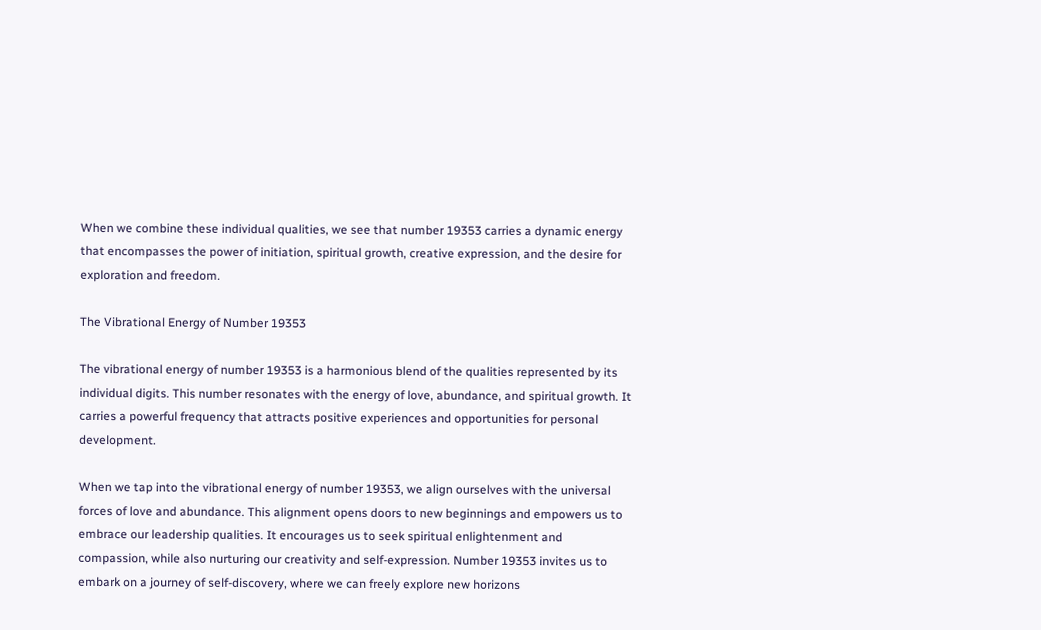When we combine these individual qualities, we see that number 19353 carries a dynamic energy that encompasses the power of initiation, spiritual growth, creative expression, and the desire for exploration and freedom.

The Vibrational Energy of Number 19353

The vibrational energy of number 19353 is a harmonious blend of the qualities represented by its individual digits. This number resonates with the energy of love, abundance, and spiritual growth. It carries a powerful frequency that attracts positive experiences and opportunities for personal development.

When we tap into the vibrational energy of number 19353, we align ourselves with the universal forces of love and abundance. This alignment opens doors to new beginnings and empowers us to embrace our leadership qualities. It encourages us to seek spiritual enlightenment and compassion, while also nurturing our creativity and self-expression. Number 19353 invites us to embark on a journey of self-discovery, where we can freely explore new horizons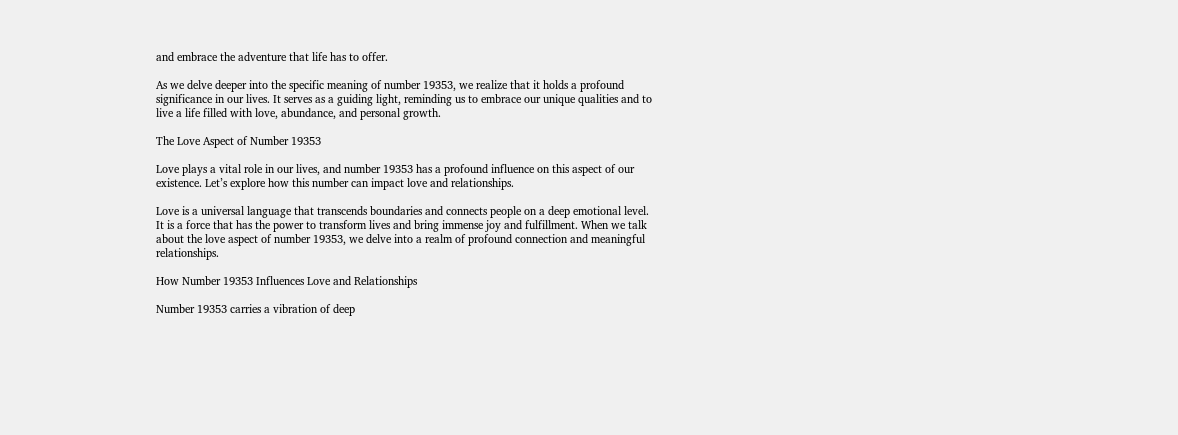and embrace the adventure that life has to offer.

As we delve deeper into the specific meaning of number 19353, we realize that it holds a profound significance in our lives. It serves as a guiding light, reminding us to embrace our unique qualities and to live a life filled with love, abundance, and personal growth.

The Love Aspect of Number 19353

Love plays a vital role in our lives, and number 19353 has a profound influence on this aspect of our existence. Let’s explore how this number can impact love and relationships.

Love is a universal language that transcends boundaries and connects people on a deep emotional level. It is a force that has the power to transform lives and bring immense joy and fulfillment. When we talk about the love aspect of number 19353, we delve into a realm of profound connection and meaningful relationships.

How Number 19353 Influences Love and Relationships

Number 19353 carries a vibration of deep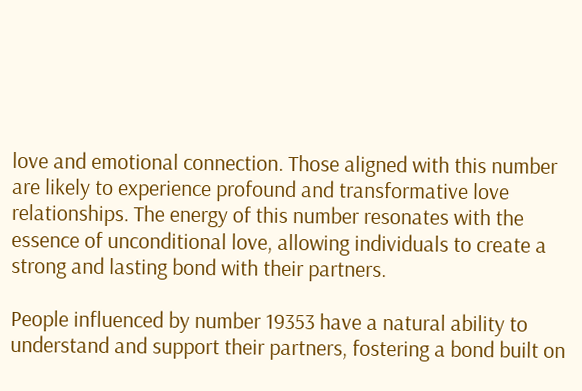love and emotional connection. Those aligned with this number are likely to experience profound and transformative love relationships. The energy of this number resonates with the essence of unconditional love, allowing individuals to create a strong and lasting bond with their partners.

People influenced by number 19353 have a natural ability to understand and support their partners, fostering a bond built on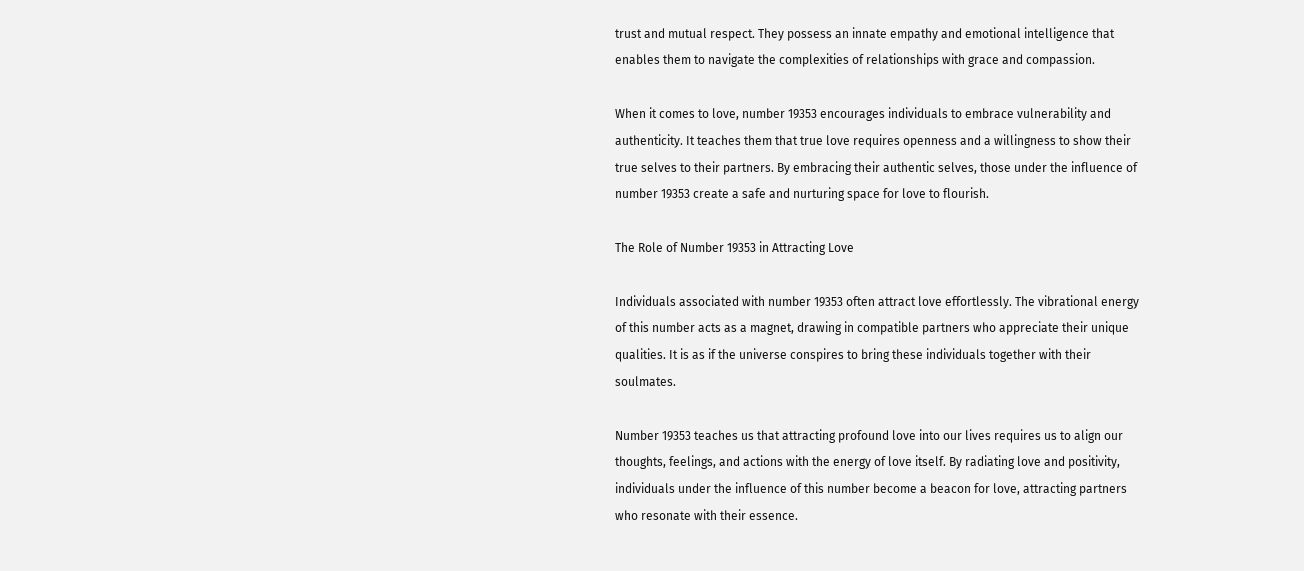trust and mutual respect. They possess an innate empathy and emotional intelligence that enables them to navigate the complexities of relationships with grace and compassion.

When it comes to love, number 19353 encourages individuals to embrace vulnerability and authenticity. It teaches them that true love requires openness and a willingness to show their true selves to their partners. By embracing their authentic selves, those under the influence of number 19353 create a safe and nurturing space for love to flourish.

The Role of Number 19353 in Attracting Love

Individuals associated with number 19353 often attract love effortlessly. The vibrational energy of this number acts as a magnet, drawing in compatible partners who appreciate their unique qualities. It is as if the universe conspires to bring these individuals together with their soulmates.

Number 19353 teaches us that attracting profound love into our lives requires us to align our thoughts, feelings, and actions with the energy of love itself. By radiating love and positivity, individuals under the influence of this number become a beacon for love, attracting partners who resonate with their essence.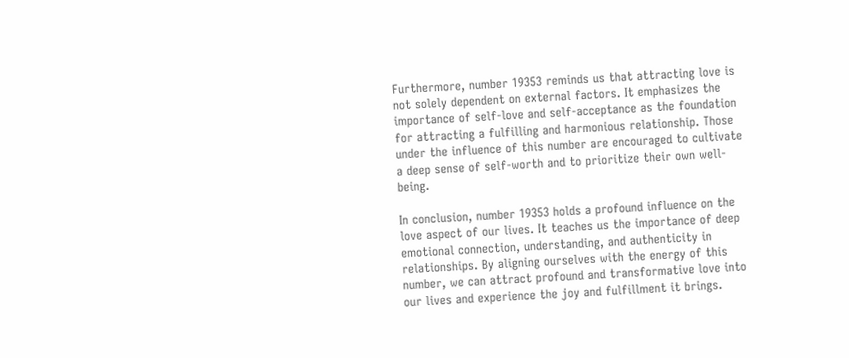Furthermore, number 19353 reminds us that attracting love is not solely dependent on external factors. It emphasizes the importance of self-love and self-acceptance as the foundation for attracting a fulfilling and harmonious relationship. Those under the influence of this number are encouraged to cultivate a deep sense of self-worth and to prioritize their own well-being.

In conclusion, number 19353 holds a profound influence on the love aspect of our lives. It teaches us the importance of deep emotional connection, understanding, and authenticity in relationships. By aligning ourselves with the energy of this number, we can attract profound and transformative love into our lives and experience the joy and fulfillment it brings.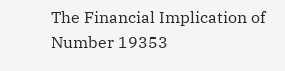The Financial Implication of Number 19353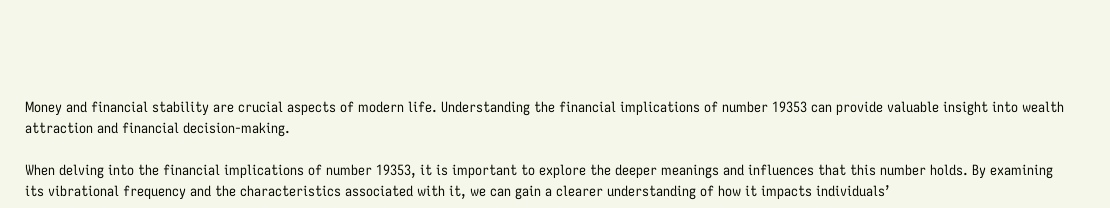Money and financial stability are crucial aspects of modern life. Understanding the financial implications of number 19353 can provide valuable insight into wealth attraction and financial decision-making.

When delving into the financial implications of number 19353, it is important to explore the deeper meanings and influences that this number holds. By examining its vibrational frequency and the characteristics associated with it, we can gain a clearer understanding of how it impacts individuals’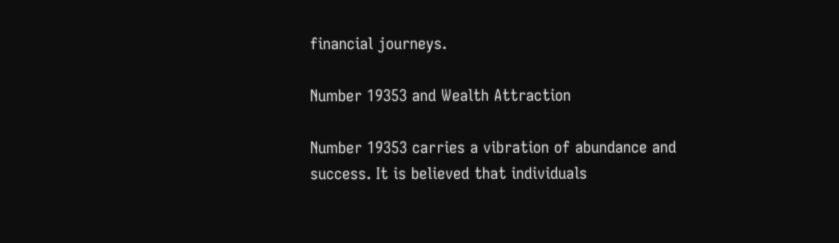financial journeys.

Number 19353 and Wealth Attraction

Number 19353 carries a vibration of abundance and success. It is believed that individuals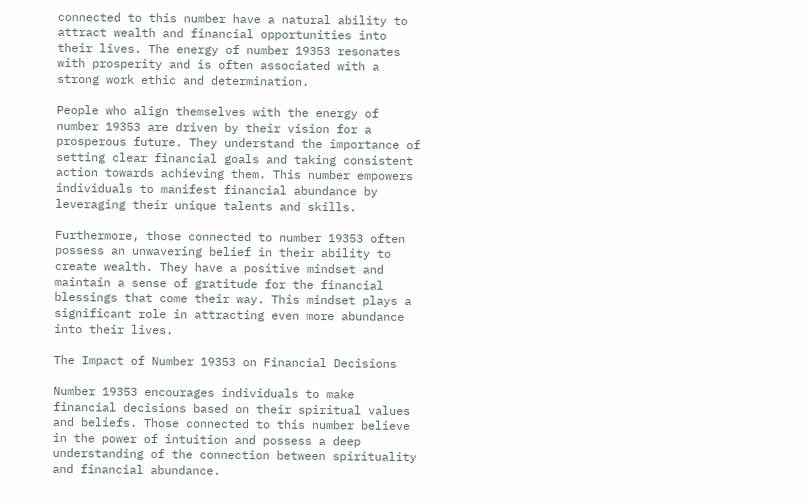connected to this number have a natural ability to attract wealth and financial opportunities into their lives. The energy of number 19353 resonates with prosperity and is often associated with a strong work ethic and determination.

People who align themselves with the energy of number 19353 are driven by their vision for a prosperous future. They understand the importance of setting clear financial goals and taking consistent action towards achieving them. This number empowers individuals to manifest financial abundance by leveraging their unique talents and skills.

Furthermore, those connected to number 19353 often possess an unwavering belief in their ability to create wealth. They have a positive mindset and maintain a sense of gratitude for the financial blessings that come their way. This mindset plays a significant role in attracting even more abundance into their lives.

The Impact of Number 19353 on Financial Decisions

Number 19353 encourages individuals to make financial decisions based on their spiritual values and beliefs. Those connected to this number believe in the power of intuition and possess a deep understanding of the connection between spirituality and financial abundance.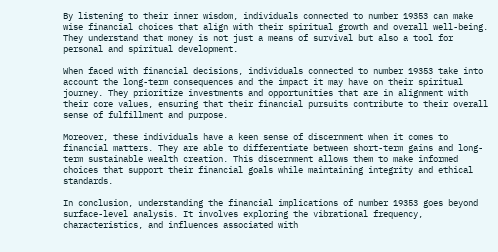By listening to their inner wisdom, individuals connected to number 19353 can make wise financial choices that align with their spiritual growth and overall well-being. They understand that money is not just a means of survival but also a tool for personal and spiritual development.

When faced with financial decisions, individuals connected to number 19353 take into account the long-term consequences and the impact it may have on their spiritual journey. They prioritize investments and opportunities that are in alignment with their core values, ensuring that their financial pursuits contribute to their overall sense of fulfillment and purpose.

Moreover, these individuals have a keen sense of discernment when it comes to financial matters. They are able to differentiate between short-term gains and long-term sustainable wealth creation. This discernment allows them to make informed choices that support their financial goals while maintaining integrity and ethical standards.

In conclusion, understanding the financial implications of number 19353 goes beyond surface-level analysis. It involves exploring the vibrational frequency, characteristics, and influences associated with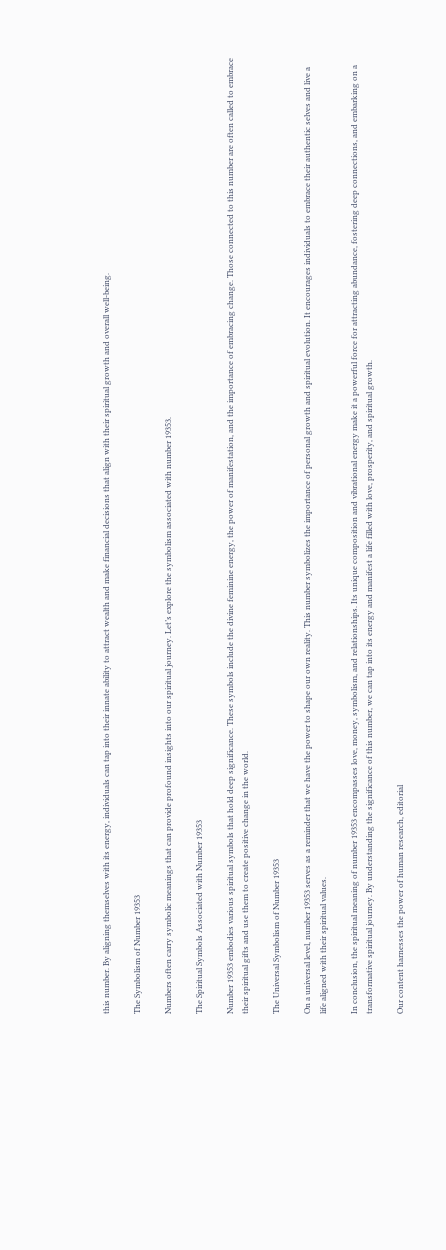this number. By aligning themselves with its energy, individuals can tap into their innate ability to attract wealth and make financial decisions that align with their spiritual growth and overall well-being.

The Symbolism of Number 19353

Numbers often carry symbolic meanings that can provide profound insights into our spiritual journey. Let’s explore the symbolism associated with number 19353.

The Spiritual Symbols Associated with Number 19353

Number 19353 embodies various spiritual symbols that hold deep significance. These symbols include the divine feminine energy, the power of manifestation, and the importance of embracing change. Those connected to this number are often called to embrace their spiritual gifts and use them to create positive change in the world.

The Universal Symbolism of Number 19353

On a universal level, number 19353 serves as a reminder that we have the power to shape our own reality. This number symbolizes the importance of personal growth and spiritual evolution. It encourages individuals to embrace their authentic selves and live a life aligned with their spiritual values.

In conclusion, the spiritual meaning of number 19353 encompasses love, money, symbolism, and relationships. Its unique composition and vibrational energy make it a powerful force for attracting abundance, fostering deep connections, and embarking on a transformative spiritual journey. By understanding the significance of this number, we can tap into its energy and manifest a life filled with love, prosperity, and spiritual growth.

Our content harnesses the power of human research, editorial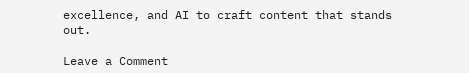excellence, and AI to craft content that stands out.

Leave a Comment